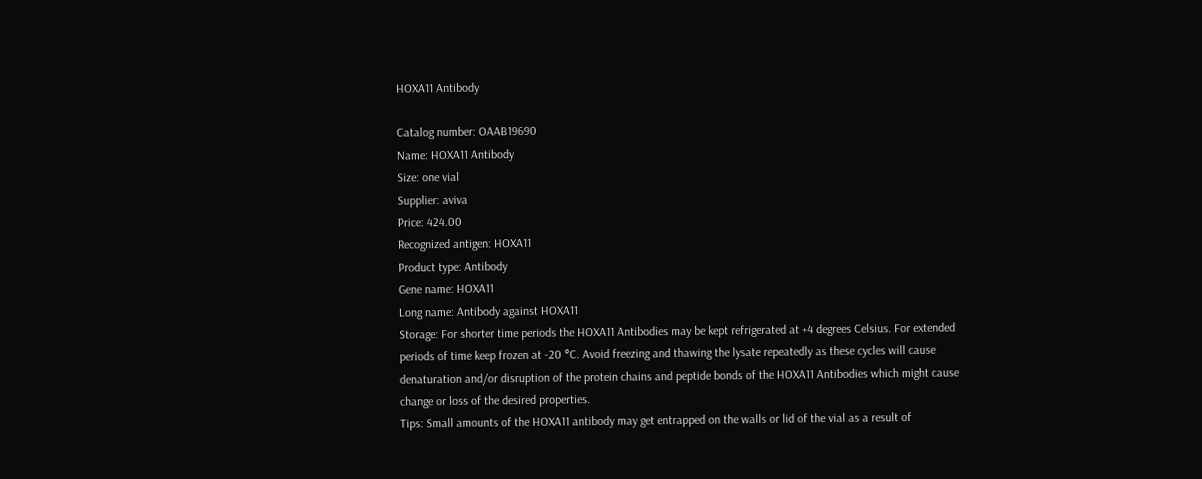HOXA11 Antibody

Catalog number: OAAB19690
Name: HOXA11 Antibody
Size: one vial
Supplier: aviva
Price: 424.00
Recognized antigen: HOXA11
Product type: Antibody
Gene name: HOXA11
Long name: Antibody against HOXA11
Storage: For shorter time periods the HOXA11 Antibodies may be kept refrigerated at +4 degrees Celsius. For extended periods of time keep frozen at -20 °C. Avoid freezing and thawing the lysate repeatedly as these cycles will cause denaturation and/or disruption of the protein chains and peptide bonds of the HOXA11 Antibodies which might cause change or loss of the desired properties.
Tips: Small amounts of the HOXA11 antibody may get entrapped on the walls or lid of the vial as a result of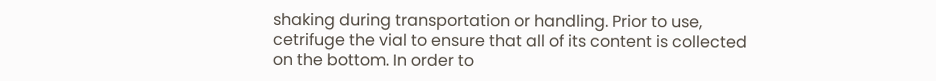shaking during transportation or handling. Prior to use, cetrifuge the vial to ensure that all of its content is collected on the bottom. In order to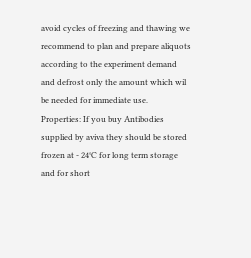avoid cycles of freezing and thawing we recommend to plan and prepare aliquots according to the experiment demand and defrost only the amount which wil be needed for immediate use.
Properties: If you buy Antibodies supplied by aviva they should be stored frozen at - 24°C for long term storage and for short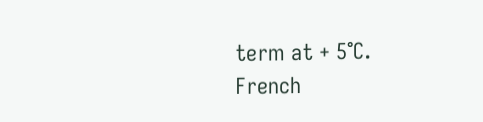term at + 5°C.
French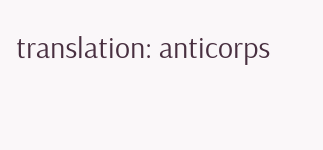translation: anticorps